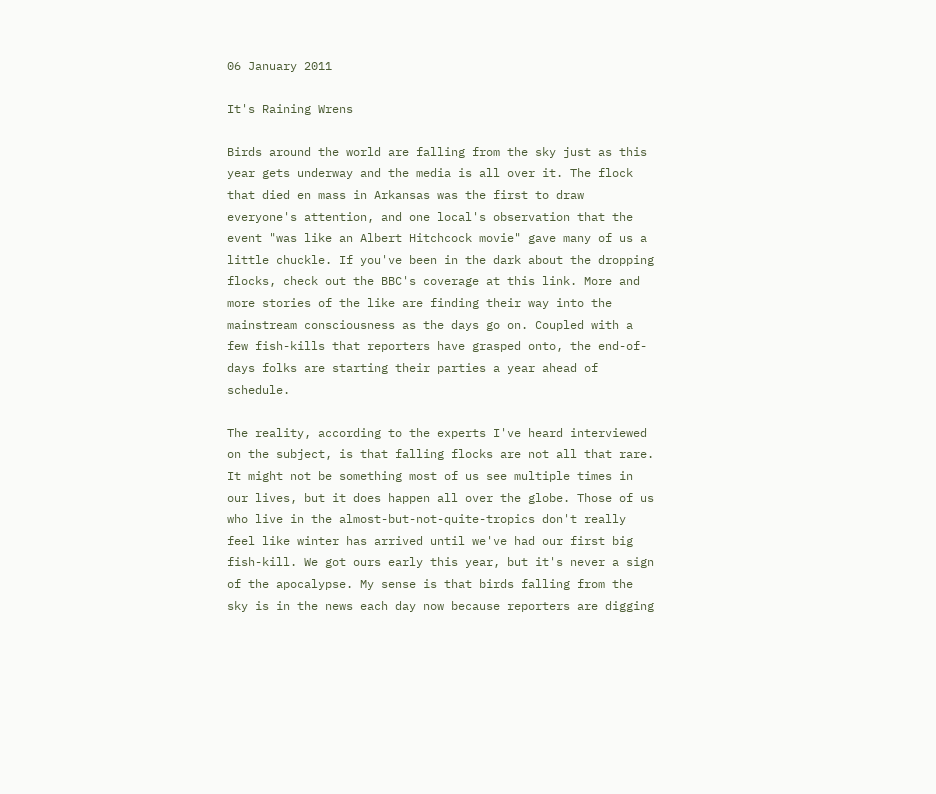06 January 2011

It's Raining Wrens

Birds around the world are falling from the sky just as this year gets underway and the media is all over it. The flock that died en mass in Arkansas was the first to draw everyone's attention, and one local's observation that the event "was like an Albert Hitchcock movie" gave many of us a little chuckle. If you've been in the dark about the dropping flocks, check out the BBC's coverage at this link. More and more stories of the like are finding their way into the mainstream consciousness as the days go on. Coupled with a few fish-kills that reporters have grasped onto, the end-of-days folks are starting their parties a year ahead of schedule.

The reality, according to the experts I've heard interviewed on the subject, is that falling flocks are not all that rare. It might not be something most of us see multiple times in our lives, but it does happen all over the globe. Those of us who live in the almost-but-not-quite-tropics don't really feel like winter has arrived until we've had our first big fish-kill. We got ours early this year, but it's never a sign of the apocalypse. My sense is that birds falling from the sky is in the news each day now because reporters are digging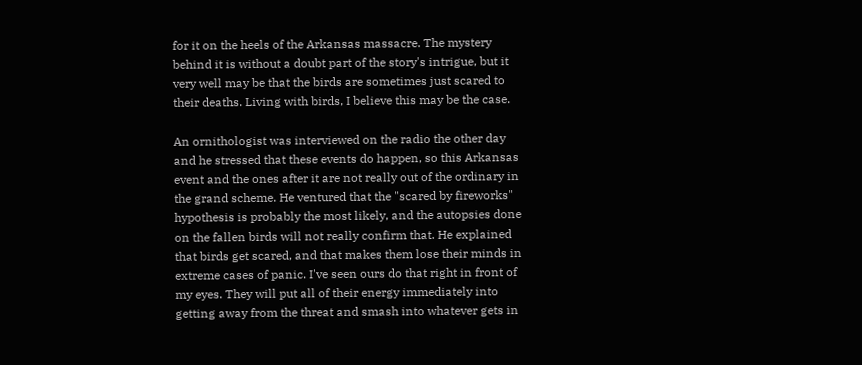for it on the heels of the Arkansas massacre. The mystery behind it is without a doubt part of the story's intrigue, but it very well may be that the birds are sometimes just scared to their deaths. Living with birds, I believe this may be the case.

An ornithologist was interviewed on the radio the other day and he stressed that these events do happen, so this Arkansas event and the ones after it are not really out of the ordinary in the grand scheme. He ventured that the "scared by fireworks" hypothesis is probably the most likely, and the autopsies done on the fallen birds will not really confirm that. He explained that birds get scared, and that makes them lose their minds in extreme cases of panic. I've seen ours do that right in front of my eyes. They will put all of their energy immediately into getting away from the threat and smash into whatever gets in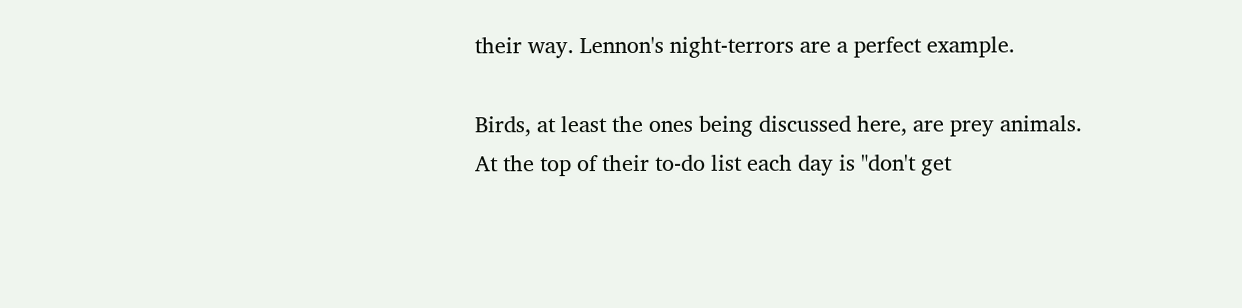their way. Lennon's night-terrors are a perfect example.

Birds, at least the ones being discussed here, are prey animals. At the top of their to-do list each day is "don't get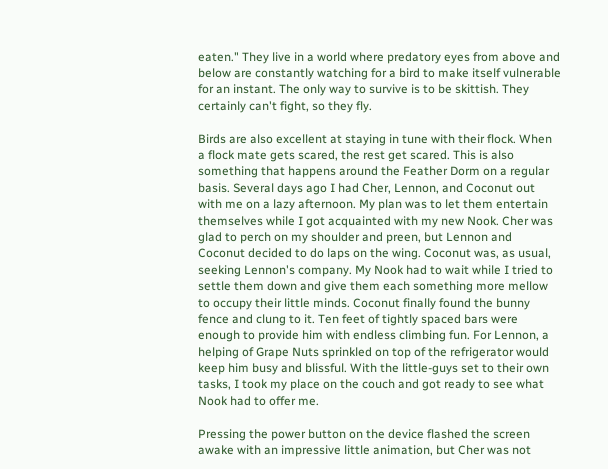eaten." They live in a world where predatory eyes from above and below are constantly watching for a bird to make itself vulnerable for an instant. The only way to survive is to be skittish. They certainly can't fight, so they fly.

Birds are also excellent at staying in tune with their flock. When a flock mate gets scared, the rest get scared. This is also something that happens around the Feather Dorm on a regular basis. Several days ago I had Cher, Lennon, and Coconut out with me on a lazy afternoon. My plan was to let them entertain themselves while I got acquainted with my new Nook. Cher was glad to perch on my shoulder and preen, but Lennon and Coconut decided to do laps on the wing. Coconut was, as usual, seeking Lennon's company. My Nook had to wait while I tried to settle them down and give them each something more mellow to occupy their little minds. Coconut finally found the bunny fence and clung to it. Ten feet of tightly spaced bars were enough to provide him with endless climbing fun. For Lennon, a helping of Grape Nuts sprinkled on top of the refrigerator would keep him busy and blissful. With the little-guys set to their own tasks, I took my place on the couch and got ready to see what Nook had to offer me.

Pressing the power button on the device flashed the screen awake with an impressive little animation, but Cher was not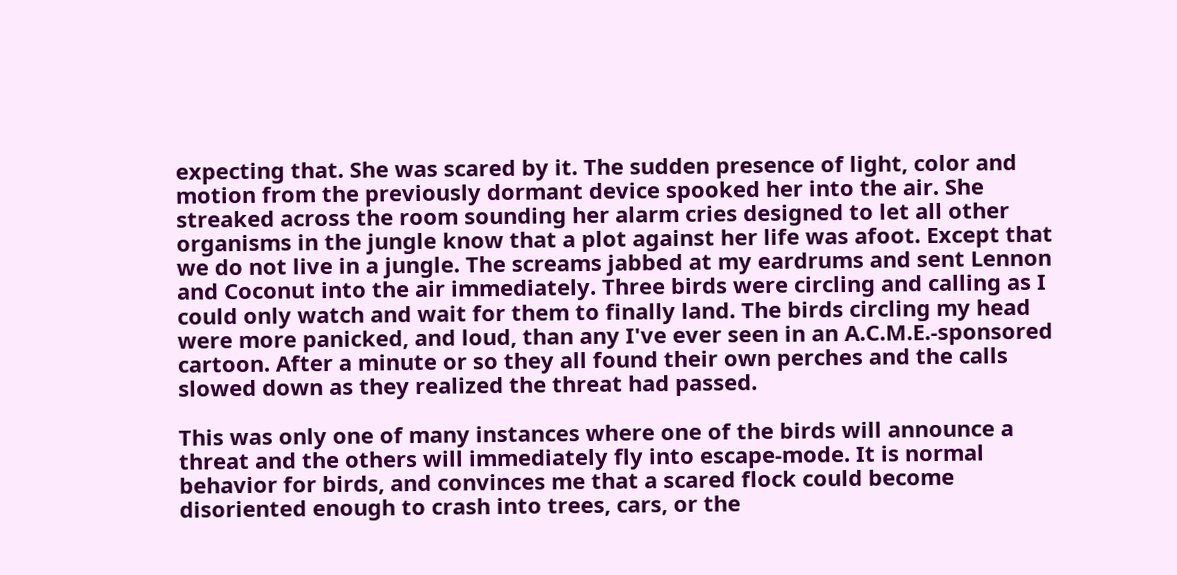expecting that. She was scared by it. The sudden presence of light, color and motion from the previously dormant device spooked her into the air. She streaked across the room sounding her alarm cries designed to let all other organisms in the jungle know that a plot against her life was afoot. Except that we do not live in a jungle. The screams jabbed at my eardrums and sent Lennon and Coconut into the air immediately. Three birds were circling and calling as I could only watch and wait for them to finally land. The birds circling my head were more panicked, and loud, than any I've ever seen in an A.C.M.E.-sponsored cartoon. After a minute or so they all found their own perches and the calls slowed down as they realized the threat had passed.

This was only one of many instances where one of the birds will announce a threat and the others will immediately fly into escape-mode. It is normal behavior for birds, and convinces me that a scared flock could become disoriented enough to crash into trees, cars, or the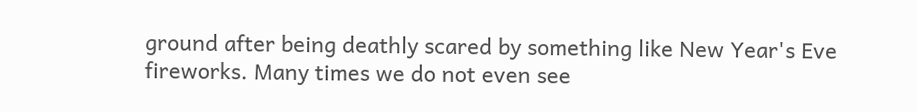ground after being deathly scared by something like New Year's Eve fireworks. Many times we do not even see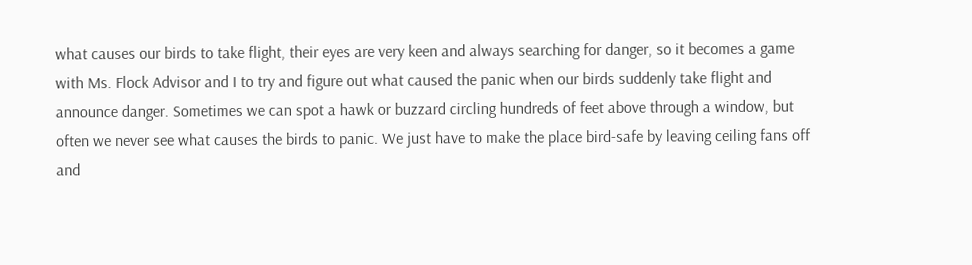what causes our birds to take flight, their eyes are very keen and always searching for danger, so it becomes a game with Ms. Flock Advisor and I to try and figure out what caused the panic when our birds suddenly take flight and announce danger. Sometimes we can spot a hawk or buzzard circling hundreds of feet above through a window, but often we never see what causes the birds to panic. We just have to make the place bird-safe by leaving ceiling fans off and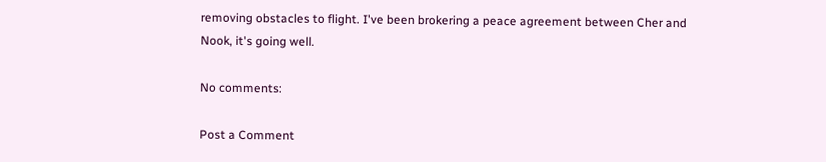removing obstacles to flight. I've been brokering a peace agreement between Cher and Nook, it's going well.

No comments:

Post a Comment